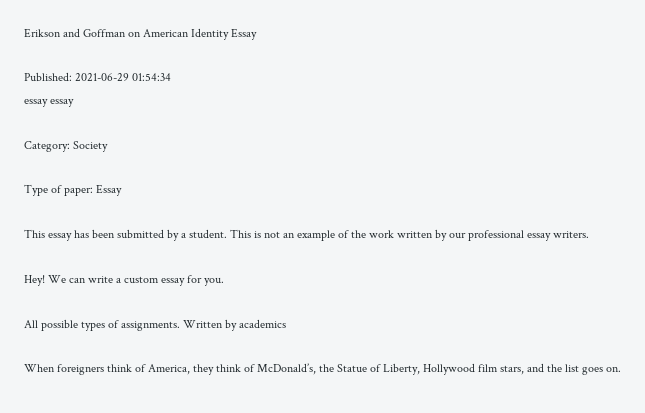Erikson and Goffman on American Identity Essay

Published: 2021-06-29 01:54:34
essay essay

Category: Society

Type of paper: Essay

This essay has been submitted by a student. This is not an example of the work written by our professional essay writers.

Hey! We can write a custom essay for you.

All possible types of assignments. Written by academics

When foreigners think of America, they think of McDonald’s, the Statue of Liberty, Hollywood film stars, and the list goes on.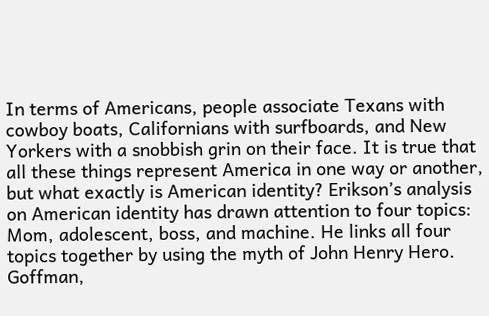In terms of Americans, people associate Texans with cowboy boats, Californians with surfboards, and New Yorkers with a snobbish grin on their face. It is true that all these things represent America in one way or another, but what exactly is American identity? Erikson’s analysis on American identity has drawn attention to four topics: Mom, adolescent, boss, and machine. He links all four topics together by using the myth of John Henry Hero. Goffman,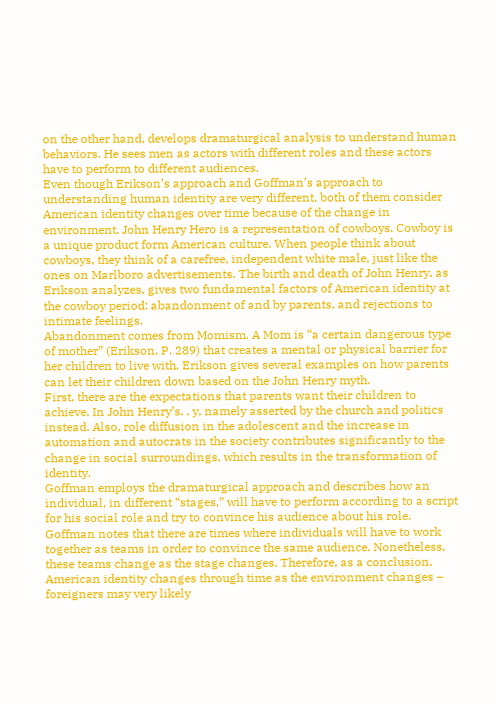on the other hand, develops dramaturgical analysis to understand human behaviors. He sees men as actors with different roles and these actors have to perform to different audiences.
Even though Erikson’s approach and Goffman’s approach to understanding human identity are very different, both of them consider American identity changes over time because of the change in environment. John Henry Hero is a representation of cowboys. Cowboy is a unique product form American culture. When people think about cowboys, they think of a carefree, independent white male, just like the ones on Marlboro advertisements. The birth and death of John Henry, as Erikson analyzes, gives two fundamental factors of American identity at the cowboy period: abandonment of and by parents, and rejections to intimate feelings.
Abandonment comes from Momism. A Mom is “a certain dangerous type of mother” (Erikson, P. 289) that creates a mental or physical barrier for her children to live with. Erikson gives several examples on how parents can let their children down based on the John Henry myth.
First, there are the expectations that parents want their children to achieve. In John Henry’s. . y, namely asserted by the church and politics instead. Also, role diffusion in the adolescent and the increase in automation and autocrats in the society contributes significantly to the change in social surroundings, which results in the transformation of identity.
Goffman employs the dramaturgical approach and describes how an individual, in different “stages,” will have to perform according to a script for his social role and try to convince his audience about his role. Goffman notes that there are times where individuals will have to work together as teams in order to convince the same audience. Nonetheless, these teams change as the stage changes. Therefore, as a conclusion, American identity changes through time as the environment changes – foreigners may very likely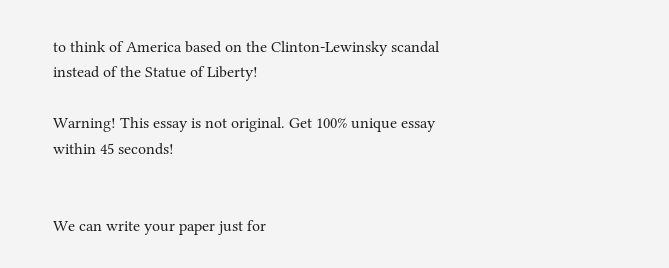to think of America based on the Clinton-Lewinsky scandal instead of the Statue of Liberty!

Warning! This essay is not original. Get 100% unique essay within 45 seconds!


We can write your paper just for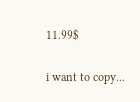11.99$

i want to copy...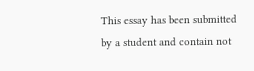This essay has been submitted by a student and contain not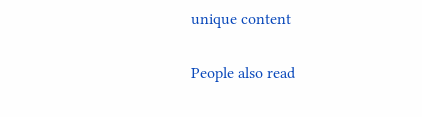unique content

People also read